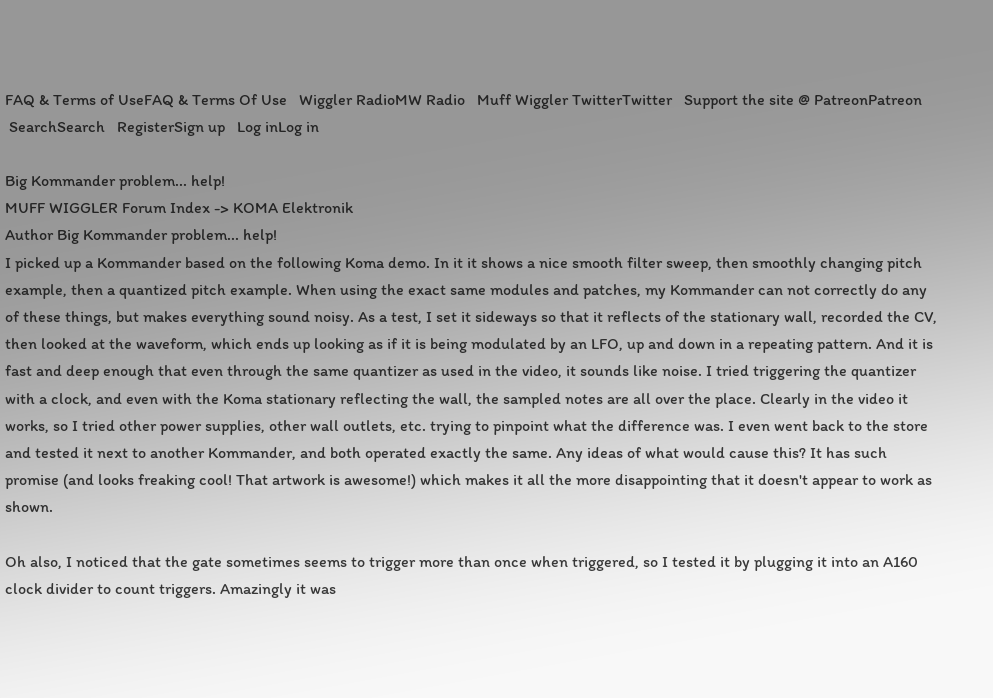FAQ & Terms of UseFAQ & Terms Of Use   Wiggler RadioMW Radio   Muff Wiggler TwitterTwitter   Support the site @ PatreonPatreon
 SearchSearch   RegisterSign up   Log inLog in

Big Kommander problem... help!
MUFF WIGGLER Forum Index -> KOMA Elektronik
Author Big Kommander problem... help!
I picked up a Kommander based on the following Koma demo. In it it shows a nice smooth filter sweep, then smoothly changing pitch example, then a quantized pitch example. When using the exact same modules and patches, my Kommander can not correctly do any of these things, but makes everything sound noisy. As a test, I set it sideways so that it reflects of the stationary wall, recorded the CV, then looked at the waveform, which ends up looking as if it is being modulated by an LFO, up and down in a repeating pattern. And it is fast and deep enough that even through the same quantizer as used in the video, it sounds like noise. I tried triggering the quantizer with a clock, and even with the Koma stationary reflecting the wall, the sampled notes are all over the place. Clearly in the video it works, so I tried other power supplies, other wall outlets, etc. trying to pinpoint what the difference was. I even went back to the store and tested it next to another Kommander, and both operated exactly the same. Any ideas of what would cause this? It has such promise (and looks freaking cool! That artwork is awesome!) which makes it all the more disappointing that it doesn't appear to work as shown.

Oh also, I noticed that the gate sometimes seems to trigger more than once when triggered, so I tested it by plugging it into an A160 clock divider to count triggers. Amazingly it was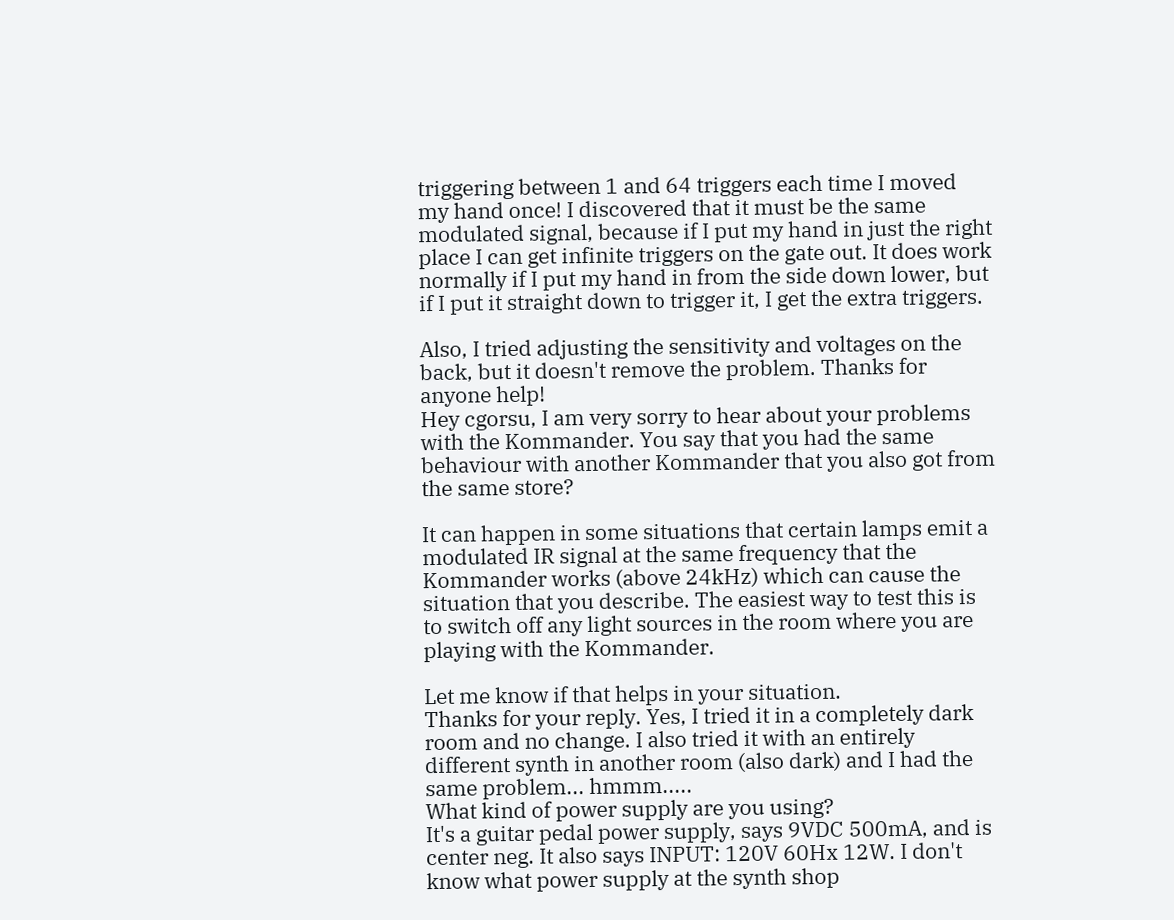triggering between 1 and 64 triggers each time I moved my hand once! I discovered that it must be the same modulated signal, because if I put my hand in just the right place I can get infinite triggers on the gate out. It does work normally if I put my hand in from the side down lower, but if I put it straight down to trigger it, I get the extra triggers.

Also, I tried adjusting the sensitivity and voltages on the back, but it doesn't remove the problem. Thanks for anyone help!
Hey cgorsu, I am very sorry to hear about your problems with the Kommander. You say that you had the same behaviour with another Kommander that you also got from the same store?

It can happen in some situations that certain lamps emit a modulated IR signal at the same frequency that the Kommander works (above 24kHz) which can cause the situation that you describe. The easiest way to test this is to switch off any light sources in the room where you are playing with the Kommander.

Let me know if that helps in your situation.
Thanks for your reply. Yes, I tried it in a completely dark room and no change. I also tried it with an entirely different synth in another room (also dark) and I had the same problem... hmmm.....
What kind of power supply are you using?
It's a guitar pedal power supply, says 9VDC 500mA, and is center neg. It also says INPUT: 120V 60Hx 12W. I don't know what power supply at the synth shop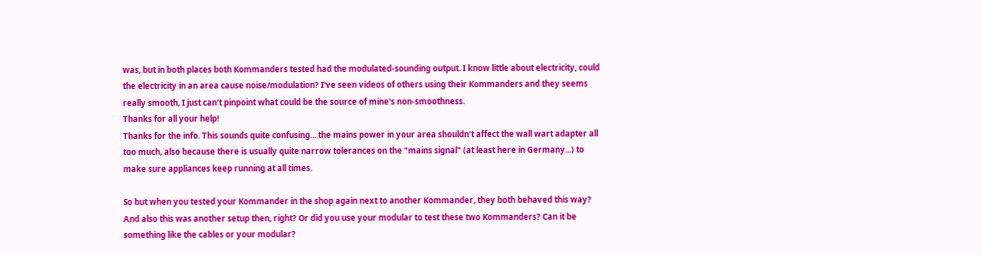was, but in both places both Kommanders tested had the modulated-sounding output. I know little about electricity, could the electricity in an area cause noise/modulation? I've seen videos of others using their Kommanders and they seems really smooth, I just can't pinpoint what could be the source of mine's non-smoothness.
Thanks for all your help!
Thanks for the info. This sounds quite confusing... the mains power in your area shouldn't affect the wall wart adapter all too much, also because there is usually quite narrow tolerances on the "mains signal" (at least here in Germany...) to make sure appliances keep running at all times.

So but when you tested your Kommander in the shop again next to another Kommander, they both behaved this way? And also this was another setup then, right? Or did you use your modular to test these two Kommanders? Can it be something like the cables or your modular?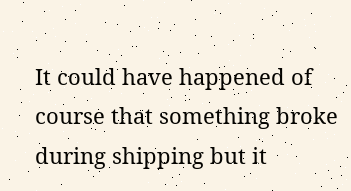It could have happened of course that something broke during shipping but it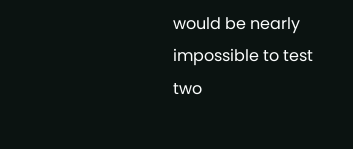would be nearly impossible to test two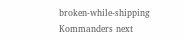broken-while-shipping Kommanders next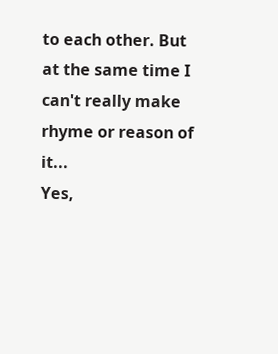to each other. But at the same time I can't really make rhyme or reason of it...
Yes,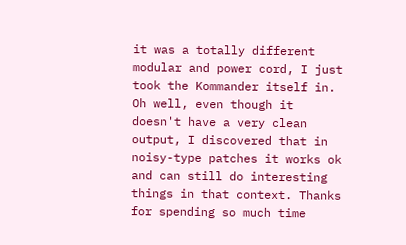it was a totally different modular and power cord, I just took the Kommander itself in. Oh well, even though it doesn't have a very clean output, I discovered that in noisy-type patches it works ok and can still do interesting things in that context. Thanks for spending so much time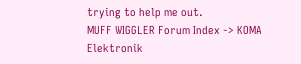trying to help me out.
MUFF WIGGLER Forum Index -> KOMA Elektronik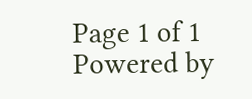Page 1 of 1
Powered by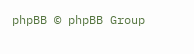phpBB © phpBB Group